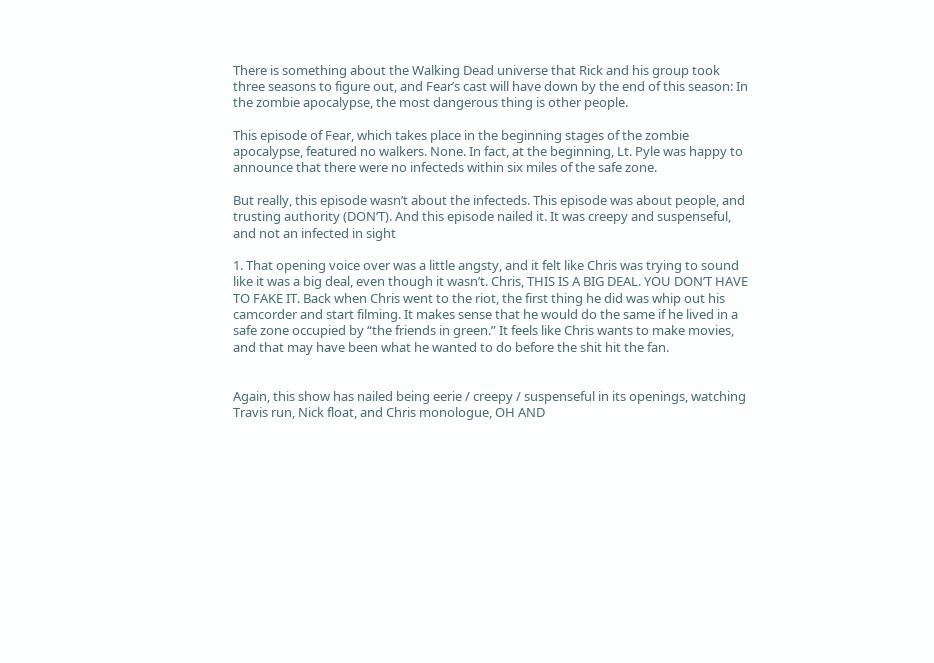There is something about the Walking Dead universe that Rick and his group took three seasons to figure out, and Fear’s cast will have down by the end of this season: In the zombie apocalypse, the most dangerous thing is other people.

This episode of Fear, which takes place in the beginning stages of the zombie apocalypse, featured no walkers. None. In fact, at the beginning, Lt. Pyle was happy to announce that there were no infecteds within six miles of the safe zone.

But really, this episode wasn’t about the infecteds. This episode was about people, and trusting authority (DON’T). And this episode nailed it. It was creepy and suspenseful, and not an infected in sight

1. That opening voice over was a little angsty, and it felt like Chris was trying to sound like it was a big deal, even though it wasn’t. Chris, THIS IS A BIG DEAL. YOU DON’T HAVE TO FAKE IT. Back when Chris went to the riot, the first thing he did was whip out his camcorder and start filming. It makes sense that he would do the same if he lived in a safe zone occupied by “the friends in green.” It feels like Chris wants to make movies, and that may have been what he wanted to do before the shit hit the fan.


Again, this show has nailed being eerie / creepy / suspenseful in its openings, watching Travis run, Nick float, and Chris monologue, OH AND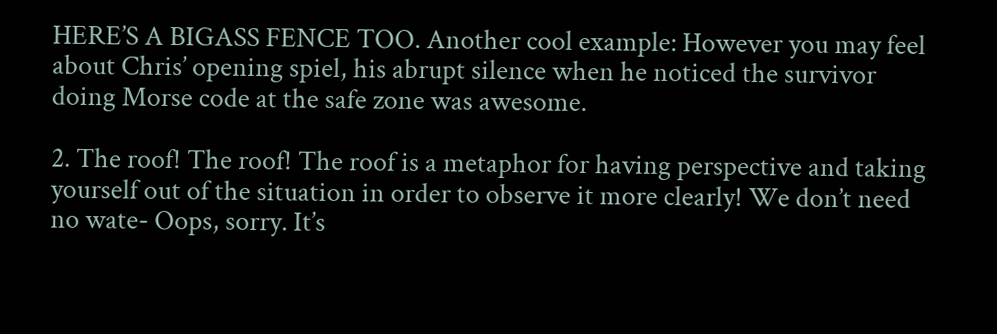HERE’S A BIGASS FENCE TOO. Another cool example: However you may feel about Chris’ opening spiel, his abrupt silence when he noticed the survivor doing Morse code at the safe zone was awesome.

2. The roof! The roof! The roof is a metaphor for having perspective and taking yourself out of the situation in order to observe it more clearly! We don’t need no wate- Oops, sorry. It’s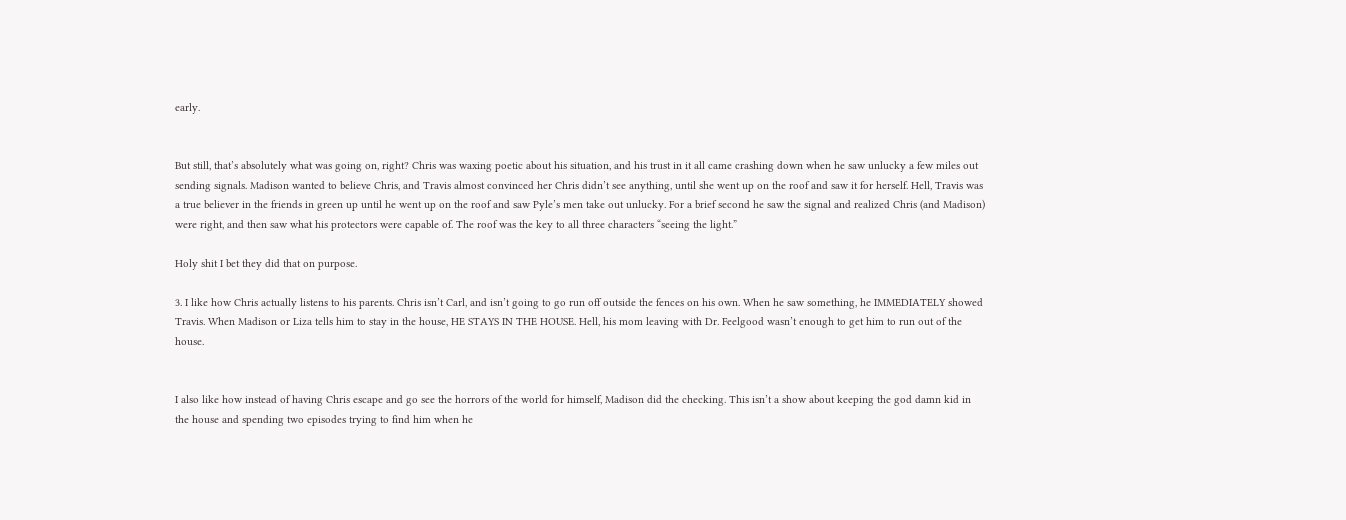early.


But still, that’s absolutely what was going on, right? Chris was waxing poetic about his situation, and his trust in it all came crashing down when he saw unlucky a few miles out sending signals. Madison wanted to believe Chris, and Travis almost convinced her Chris didn’t see anything, until she went up on the roof and saw it for herself. Hell, Travis was a true believer in the friends in green up until he went up on the roof and saw Pyle’s men take out unlucky. For a brief second he saw the signal and realized Chris (and Madison) were right, and then saw what his protectors were capable of. The roof was the key to all three characters “seeing the light.”

Holy shit I bet they did that on purpose.

3. I like how Chris actually listens to his parents. Chris isn’t Carl, and isn’t going to go run off outside the fences on his own. When he saw something, he IMMEDIATELY showed Travis. When Madison or Liza tells him to stay in the house, HE STAYS IN THE HOUSE. Hell, his mom leaving with Dr. Feelgood wasn’t enough to get him to run out of the house.


I also like how instead of having Chris escape and go see the horrors of the world for himself, Madison did the checking. This isn’t a show about keeping the god damn kid in the house and spending two episodes trying to find him when he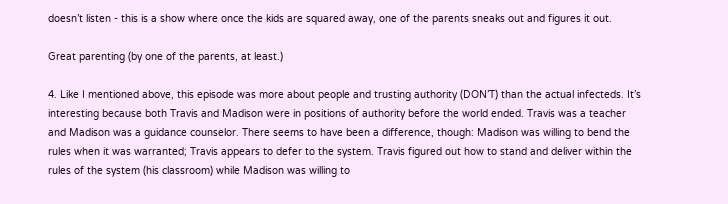doesn’t listen - this is a show where once the kids are squared away, one of the parents sneaks out and figures it out.

Great parenting (by one of the parents, at least.)

4. Like I mentioned above, this episode was more about people and trusting authority (DON’T) than the actual infecteds. It’s interesting because both Travis and Madison were in positions of authority before the world ended. Travis was a teacher and Madison was a guidance counselor. There seems to have been a difference, though: Madison was willing to bend the rules when it was warranted; Travis appears to defer to the system. Travis figured out how to stand and deliver within the rules of the system (his classroom) while Madison was willing to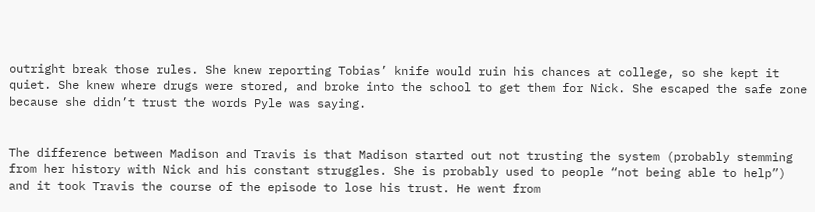outright break those rules. She knew reporting Tobias’ knife would ruin his chances at college, so she kept it quiet. She knew where drugs were stored, and broke into the school to get them for Nick. She escaped the safe zone because she didn’t trust the words Pyle was saying.


The difference between Madison and Travis is that Madison started out not trusting the system (probably stemming from her history with Nick and his constant struggles. She is probably used to people “not being able to help”) and it took Travis the course of the episode to lose his trust. He went from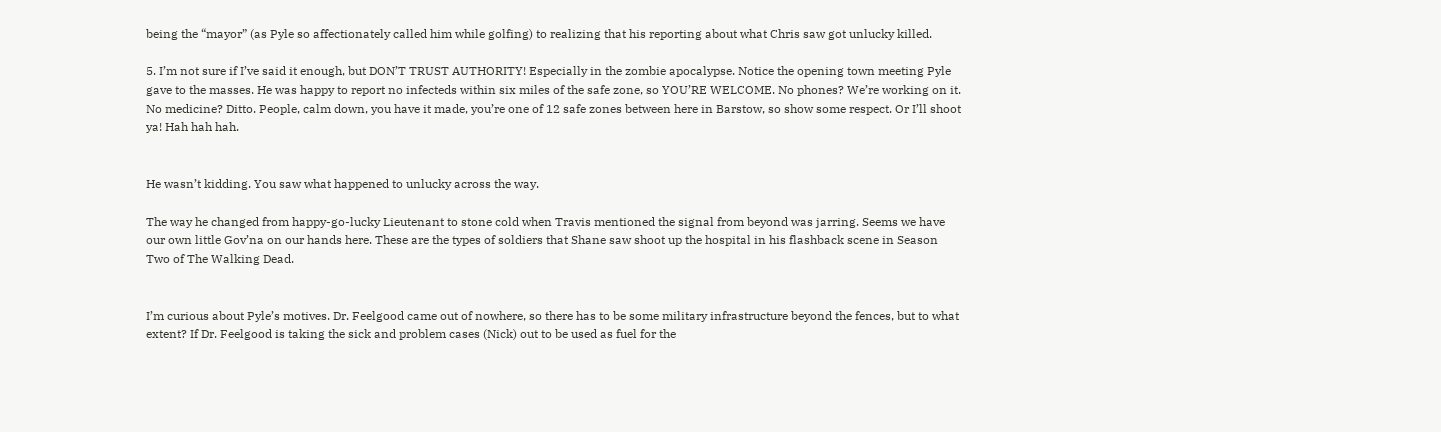being the “mayor” (as Pyle so affectionately called him while golfing) to realizing that his reporting about what Chris saw got unlucky killed.

5. I’m not sure if I’ve said it enough, but DON’T TRUST AUTHORITY! Especially in the zombie apocalypse. Notice the opening town meeting Pyle gave to the masses. He was happy to report no infecteds within six miles of the safe zone, so YOU’RE WELCOME. No phones? We’re working on it. No medicine? Ditto. People, calm down, you have it made, you’re one of 12 safe zones between here in Barstow, so show some respect. Or I’ll shoot ya! Hah hah hah.


He wasn’t kidding. You saw what happened to unlucky across the way.

The way he changed from happy-go-lucky Lieutenant to stone cold when Travis mentioned the signal from beyond was jarring. Seems we have our own little Gov’na on our hands here. These are the types of soldiers that Shane saw shoot up the hospital in his flashback scene in Season Two of The Walking Dead.


I’m curious about Pyle’s motives. Dr. Feelgood came out of nowhere, so there has to be some military infrastructure beyond the fences, but to what extent? If Dr. Feelgood is taking the sick and problem cases (Nick) out to be used as fuel for the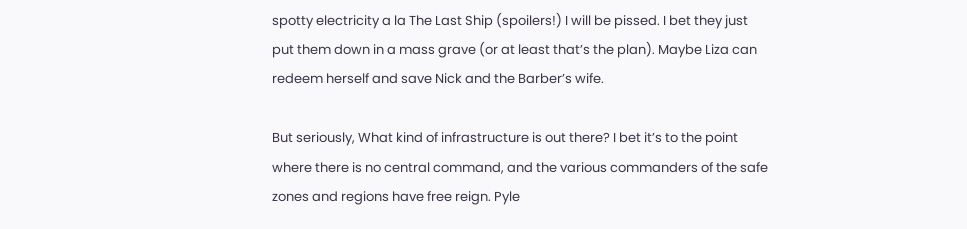spotty electricity a la The Last Ship (spoilers!) I will be pissed. I bet they just put them down in a mass grave (or at least that’s the plan). Maybe Liza can redeem herself and save Nick and the Barber’s wife.

But seriously, What kind of infrastructure is out there? I bet it’s to the point where there is no central command, and the various commanders of the safe zones and regions have free reign. Pyle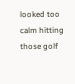looked too calm hitting those golf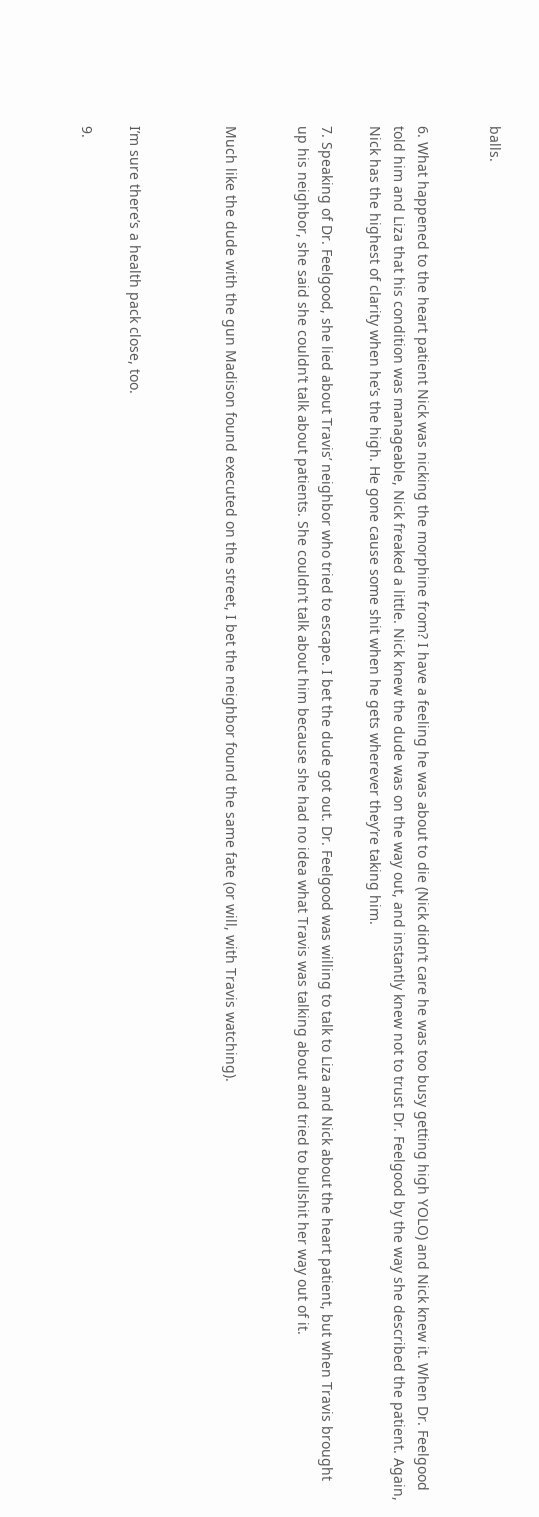balls.


6. What happened to the heart patient Nick was nicking the morphine from? I have a feeling he was about to die (Nick didn’t care he was too busy getting high YOLO) and Nick knew it. When Dr. Feelgood told him and Liza that his condition was manageable, Nick freaked a little. Nick knew the dude was on the way out, and instantly knew not to trust Dr. Feelgood by the way she described the patient. Again, Nick has the highest of clarity when he’s the high. He gone cause some shit when he gets wherever they’re taking him.

7. Speaking of Dr. Feelgood, she lied about Travis’ neighbor who tried to escape. I bet the dude got out. Dr. Feelgood was willing to talk to Liza and Nick about the heart patient, but when Travis brought up his neighbor, she said she couldn’t talk about patients. She couldn’t talk about him because she had no idea what Travis was talking about and tried to bullshit her way out of it.


Much like the dude with the gun Madison found executed on the street, I bet the neighbor found the same fate (or will, with Travis watching).



I’m sure there’s a health pack close, too.

9.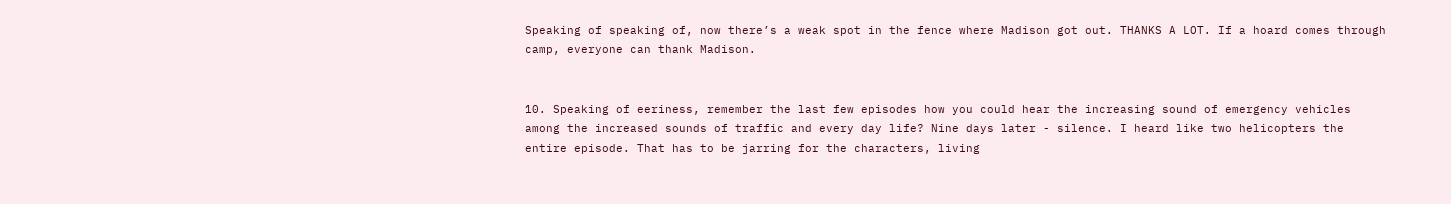Speaking of speaking of, now there’s a weak spot in the fence where Madison got out. THANKS A LOT. If a hoard comes through camp, everyone can thank Madison.


10. Speaking of eeriness, remember the last few episodes how you could hear the increasing sound of emergency vehicles among the increased sounds of traffic and every day life? Nine days later - silence. I heard like two helicopters the entire episode. That has to be jarring for the characters, living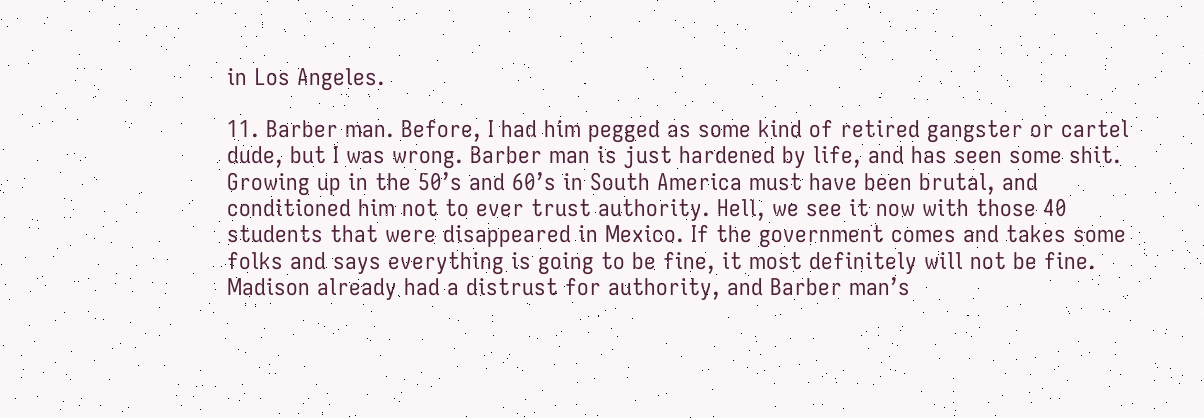in Los Angeles.

11. Barber man. Before, I had him pegged as some kind of retired gangster or cartel dude, but I was wrong. Barber man is just hardened by life, and has seen some shit. Growing up in the 50’s and 60’s in South America must have been brutal, and conditioned him not to ever trust authority. Hell, we see it now with those 40 students that were disappeared in Mexico. If the government comes and takes some folks and says everything is going to be fine, it most definitely will not be fine. Madison already had a distrust for authority, and Barber man’s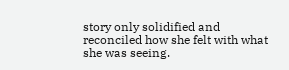story only solidified and reconciled how she felt with what she was seeing.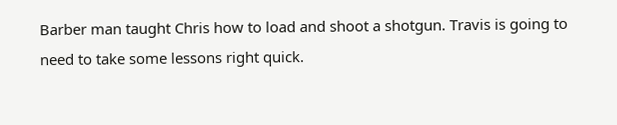Barber man taught Chris how to load and shoot a shotgun. Travis is going to need to take some lessons right quick.